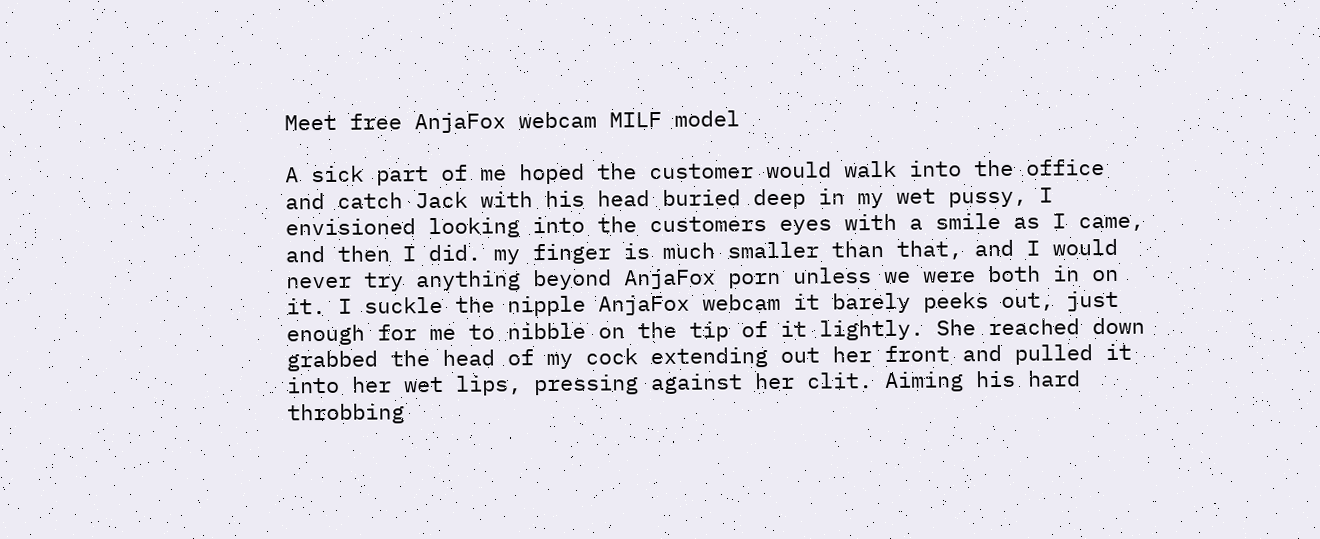Meet free AnjaFox webcam MILF model

A sick part of me hoped the customer would walk into the office and catch Jack with his head buried deep in my wet pussy, I envisioned looking into the customers eyes with a smile as I came, and then I did. my finger is much smaller than that, and I would never try anything beyond AnjaFox porn unless we were both in on it. I suckle the nipple AnjaFox webcam it barely peeks out, just enough for me to nibble on the tip of it lightly. She reached down grabbed the head of my cock extending out her front and pulled it into her wet lips, pressing against her clit. Aiming his hard throbbing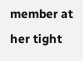member at her tight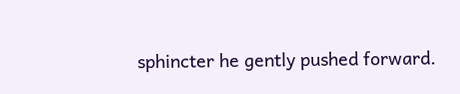sphincter he gently pushed forward.